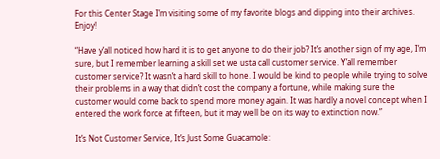For this Center Stage I’m visiting some of my favorite blogs and dipping into their archives. Enjoy!

“Have y’all noticed how hard it is to get anyone to do their job? It’s another sign of my age, I’m sure, but I remember learning a skill set we usta call customer service. Y’all remember customer service? It wasn’t a hard skill to hone. I would be kind to people while trying to solve their problems in a way that didn’t cost the company a fortune, while making sure the customer would come back to spend more money again. It was hardly a novel concept when I entered the work force at fifteen, but it may well be on its way to extinction now.”

It’s Not Customer Service, It’s Just Some Guacamole: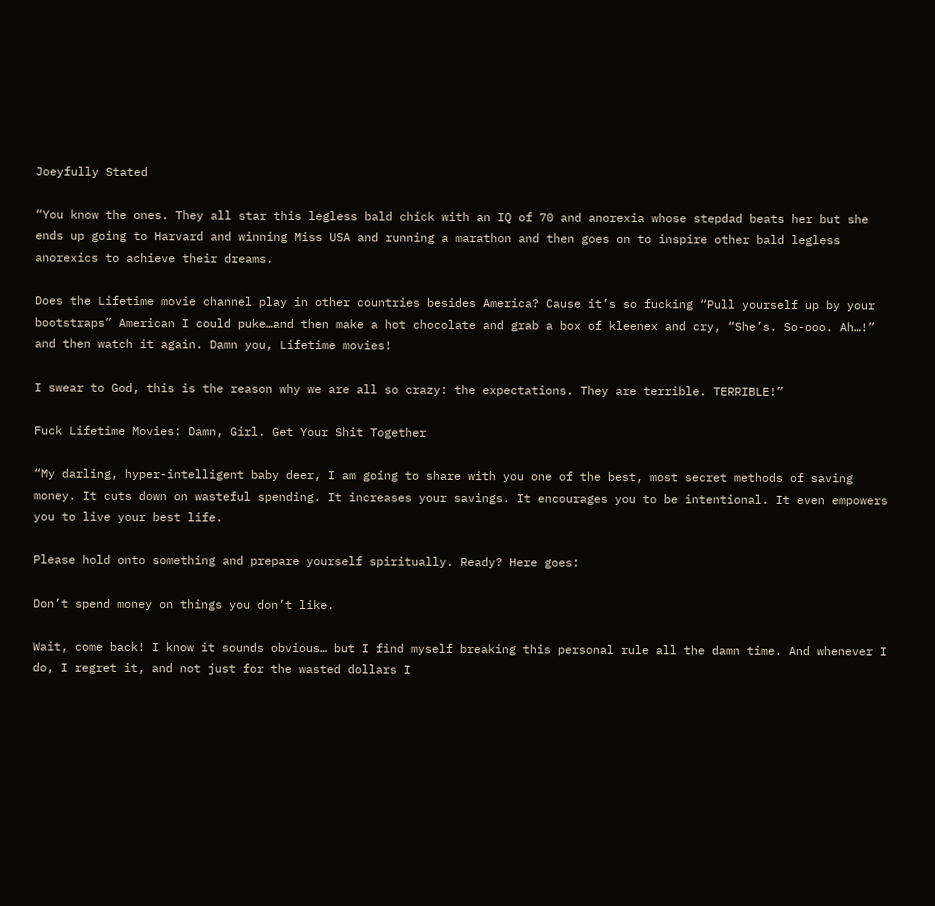Joeyfully Stated

“You know the ones. They all star this legless bald chick with an IQ of 70 and anorexia whose stepdad beats her but she ends up going to Harvard and winning Miss USA and running a marathon and then goes on to inspire other bald legless anorexics to achieve their dreams.

Does the Lifetime movie channel play in other countries besides America? Cause it’s so fucking “Pull yourself up by your bootstraps” American I could puke…and then make a hot chocolate and grab a box of kleenex and cry, “She’s. So-ooo. Ah…!” and then watch it again. Damn you, Lifetime movies!

I swear to God, this is the reason why we are all so crazy: the expectations. They are terrible. TERRIBLE!”

Fuck Lifetime Movies: Damn, Girl. Get Your Shit Together

“My darling, hyper-intelligent baby deer, I am going to share with you one of the best, most secret methods of saving money. It cuts down on wasteful spending. It increases your savings. It encourages you to be intentional. It even empowers you to live your best life.

Please hold onto something and prepare yourself spiritually. Ready? Here goes:

Don’t spend money on things you don’t like.

Wait, come back! I know it sounds obvious… but I find myself breaking this personal rule all the damn time. And whenever I do, I regret it, and not just for the wasted dollars I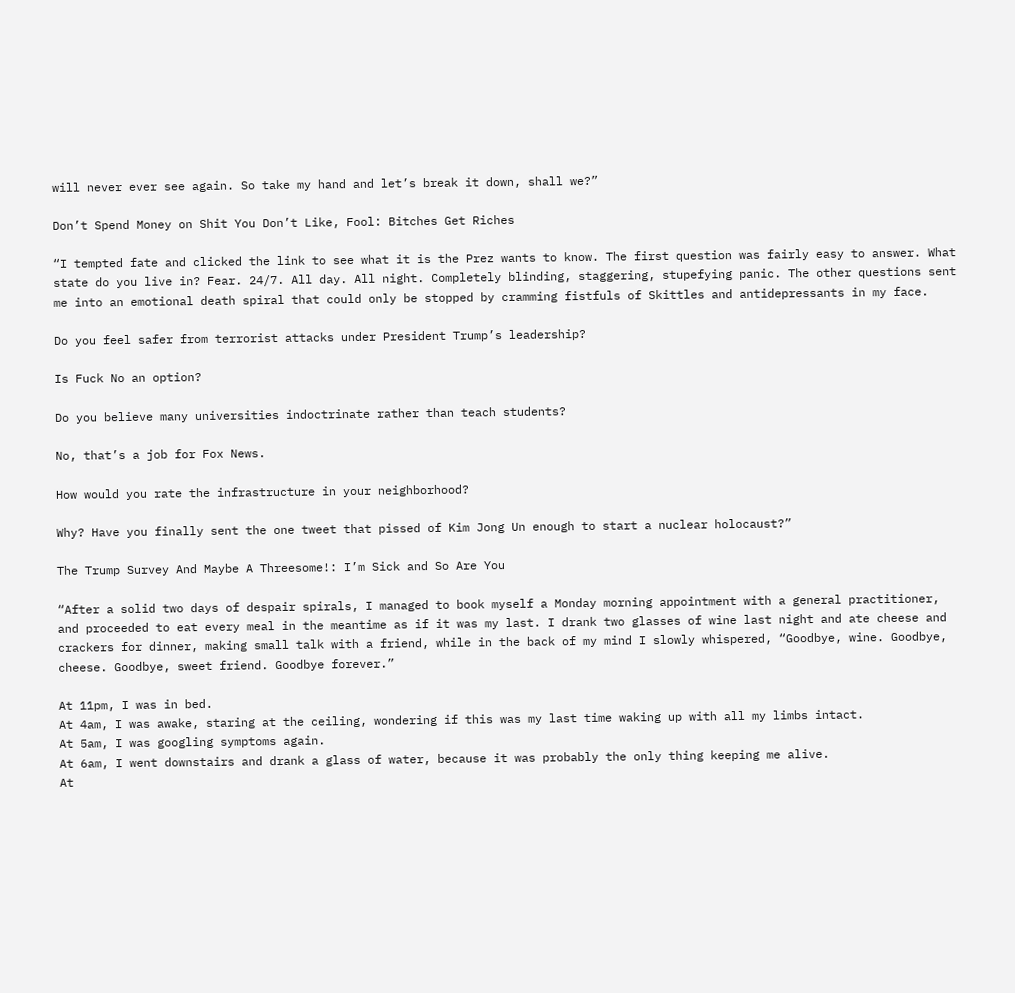will never ever see again. So take my hand and let’s break it down, shall we?”

Don’t Spend Money on Shit You Don’t Like, Fool: Bitches Get Riches

“I tempted fate and clicked the link to see what it is the Prez wants to know. The first question was fairly easy to answer. What state do you live in? Fear. 24/7. All day. All night. Completely blinding, staggering, stupefying panic. The other questions sent me into an emotional death spiral that could only be stopped by cramming fistfuls of Skittles and antidepressants in my face.

Do you feel safer from terrorist attacks under President Trump’s leadership?

Is Fuck No an option?

Do you believe many universities indoctrinate rather than teach students?

No, that’s a job for Fox News.

How would you rate the infrastructure in your neighborhood?

Why? Have you finally sent the one tweet that pissed of Kim Jong Un enough to start a nuclear holocaust?”

The Trump Survey And Maybe A Threesome!: I’m Sick and So Are You

“After a solid two days of despair spirals, I managed to book myself a Monday morning appointment with a general practitioner, and proceeded to eat every meal in the meantime as if it was my last. I drank two glasses of wine last night and ate cheese and crackers for dinner, making small talk with a friend, while in the back of my mind I slowly whispered, “Goodbye, wine. Goodbye, cheese. Goodbye, sweet friend. Goodbye forever.”

At 11pm, I was in bed.
At 4am, I was awake, staring at the ceiling, wondering if this was my last time waking up with all my limbs intact.
At 5am, I was googling symptoms again.
At 6am, I went downstairs and drank a glass of water, because it was probably the only thing keeping me alive.
At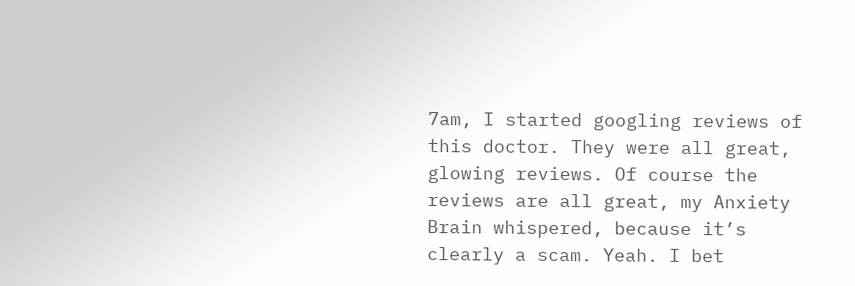7am, I started googling reviews of this doctor. They were all great, glowing reviews. Of course the reviews are all great, my Anxiety Brain whispered, because it’s clearly a scam. Yeah. I bet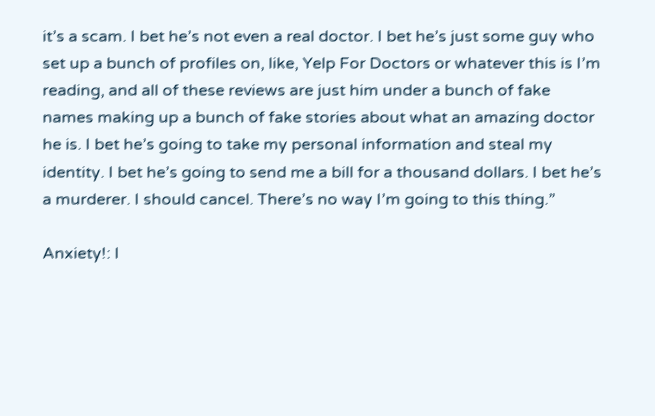it’s a scam. I bet he’s not even a real doctor. I bet he’s just some guy who set up a bunch of profiles on, like, Yelp For Doctors or whatever this is I’m reading, and all of these reviews are just him under a bunch of fake names making up a bunch of fake stories about what an amazing doctor he is. I bet he’s going to take my personal information and steal my identity. I bet he’s going to send me a bill for a thousand dollars. I bet he’s a murderer. I should cancel. There’s no way I’m going to this thing.”

Anxiety!: I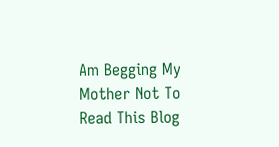Am Begging My Mother Not To Read This Blog